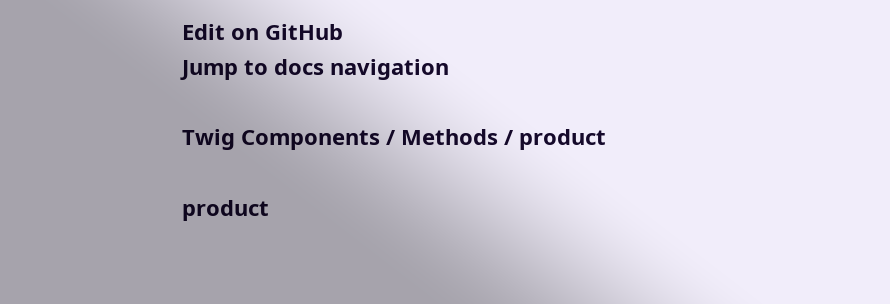Edit on GitHub
Jump to docs navigation

Twig Components / Methods / product

product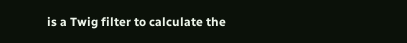is a Twig filter to calculate the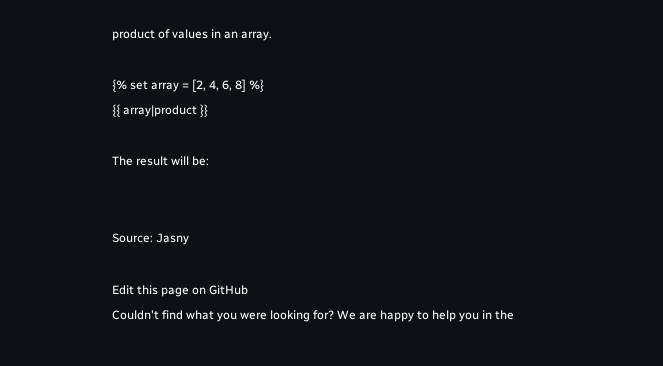product of values in an array.

{% set array = [2, 4, 6, 8] %}
{{ array|product }}

The result will be:


Source: Jasny

Edit this page on GitHub
Couldn't find what you were looking for? We are happy to help you in the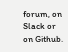forum, on Slack or on Github.